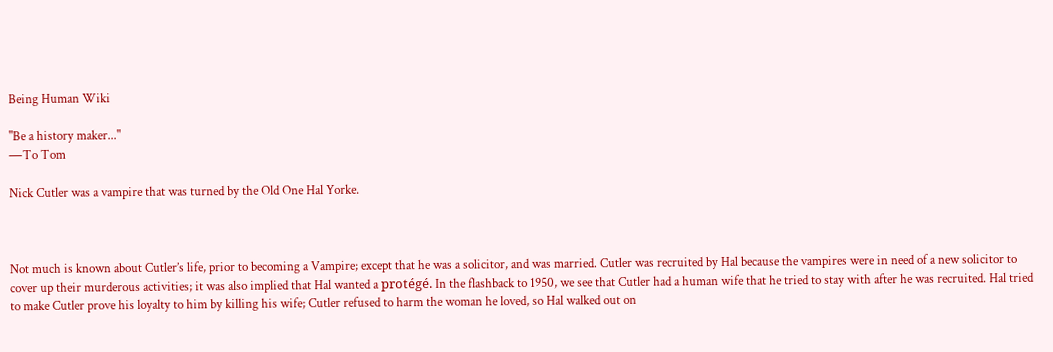Being Human Wiki

"Be a history maker..."
―To Tom

Nick Cutler was a vampire that was turned by the Old One Hal Yorke.



Not much is known about Cutler’s life, prior to becoming a Vampire; except that he was a solicitor, and was married. Cutler was recruited by Hal because the vampires were in need of a new solicitor to cover up their murderous activities; it was also implied that Hal wanted a protégé. In the flashback to 1950, we see that Cutler had a human wife that he tried to stay with after he was recruited. Hal tried to make Cutler prove his loyalty to him by killing his wife; Cutler refused to harm the woman he loved, so Hal walked out on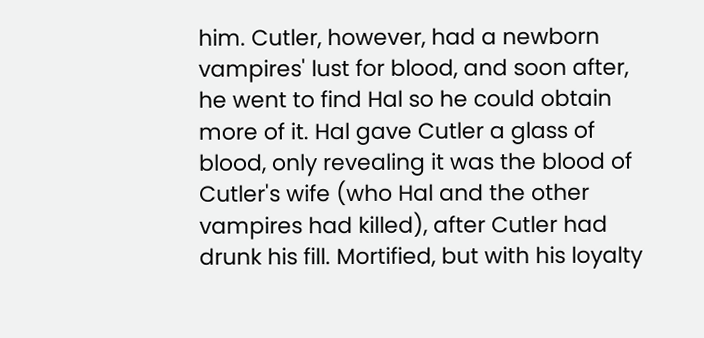him. Cutler, however, had a newborn vampires' lust for blood, and soon after, he went to find Hal so he could obtain more of it. Hal gave Cutler a glass of blood, only revealing it was the blood of Cutler's wife (who Hal and the other vampires had killed), after Cutler had drunk his fill. Mortified, but with his loyalty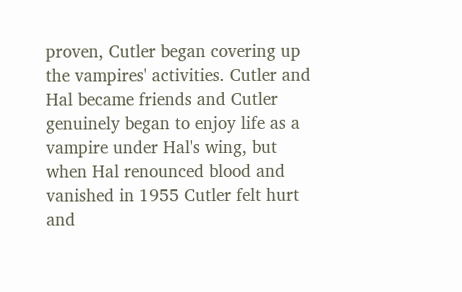proven, Cutler began covering up the vampires' activities. Cutler and Hal became friends and Cutler genuinely began to enjoy life as a vampire under Hal's wing, but when Hal renounced blood and vanished in 1955 Cutler felt hurt and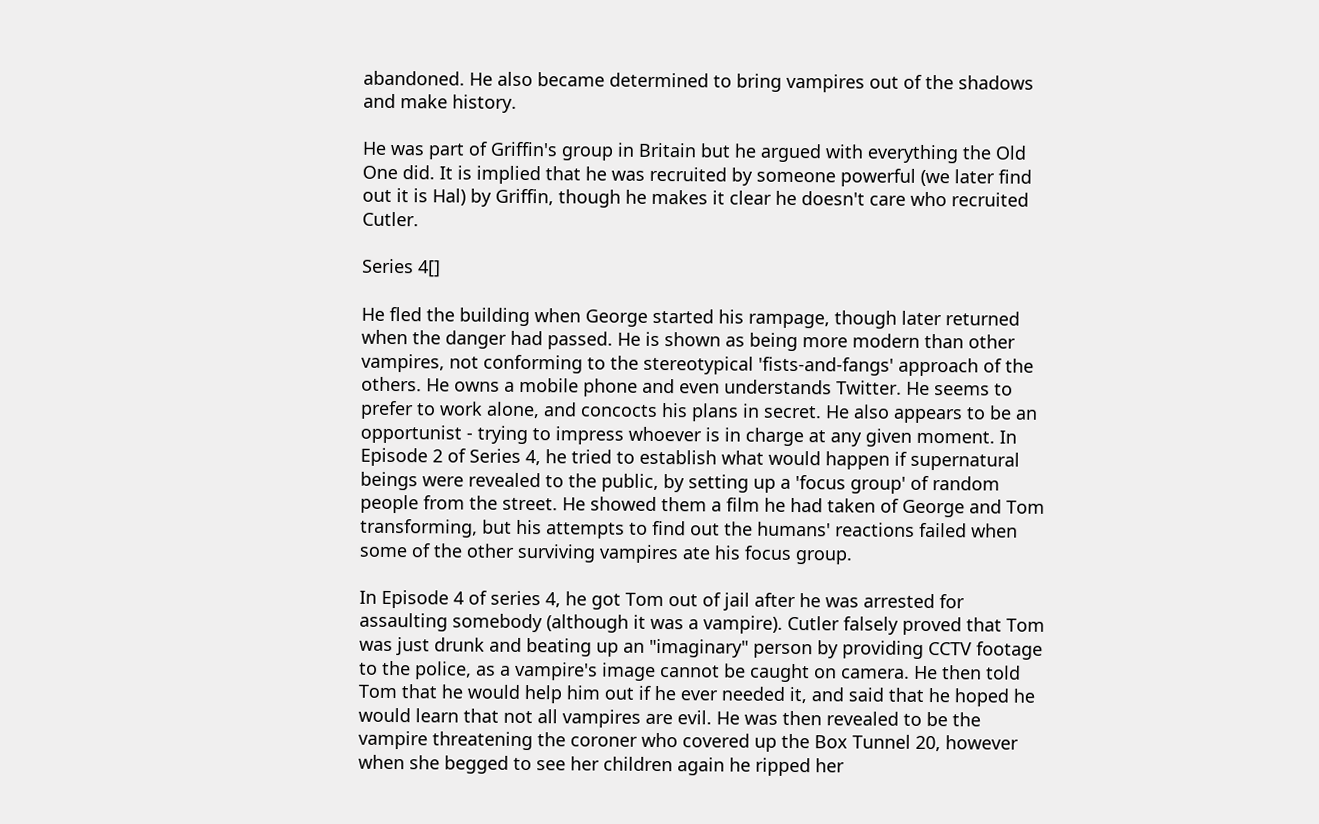abandoned. He also became determined to bring vampires out of the shadows and make history.

He was part of Griffin's group in Britain but he argued with everything the Old One did. It is implied that he was recruited by someone powerful (we later find out it is Hal) by Griffin, though he makes it clear he doesn't care who recruited Cutler.

Series 4[]

He fled the building when George started his rampage, though later returned when the danger had passed. He is shown as being more modern than other vampires, not conforming to the stereotypical 'fists-and-fangs' approach of the others. He owns a mobile phone and even understands Twitter. He seems to prefer to work alone, and concocts his plans in secret. He also appears to be an opportunist - trying to impress whoever is in charge at any given moment. In Episode 2 of Series 4, he tried to establish what would happen if supernatural beings were revealed to the public, by setting up a 'focus group' of random people from the street. He showed them a film he had taken of George and Tom transforming, but his attempts to find out the humans' reactions failed when some of the other surviving vampires ate his focus group.

In Episode 4 of series 4, he got Tom out of jail after he was arrested for assaulting somebody (although it was a vampire). Cutler falsely proved that Tom was just drunk and beating up an "imaginary" person by providing CCTV footage to the police, as a vampire's image cannot be caught on camera. He then told Tom that he would help him out if he ever needed it, and said that he hoped he would learn that not all vampires are evil. He was then revealed to be the vampire threatening the coroner who covered up the Box Tunnel 20, however when she begged to see her children again he ripped her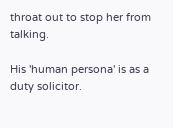throat out to stop her from talking.

His 'human persona' is as a duty solicitor.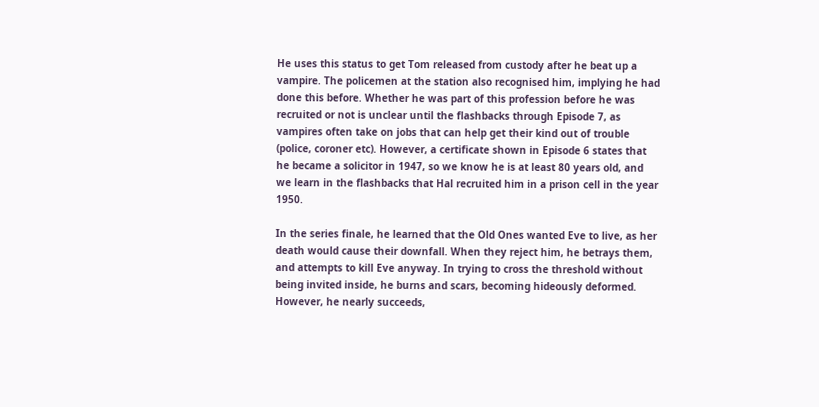He uses this status to get Tom released from custody after he beat up a vampire. The policemen at the station also recognised him, implying he had done this before. Whether he was part of this profession before he was recruited or not is unclear until the flashbacks through Episode 7, as vampires often take on jobs that can help get their kind out of trouble (police, coroner etc). However, a certificate shown in Episode 6 states that he became a solicitor in 1947, so we know he is at least 80 years old, and we learn in the flashbacks that Hal recruited him in a prison cell in the year 1950.

In the series finale, he learned that the Old Ones wanted Eve to live, as her death would cause their downfall. When they reject him, he betrays them, and attempts to kill Eve anyway. In trying to cross the threshold without being invited inside, he burns and scars, becoming hideously deformed. However, he nearly succeeds,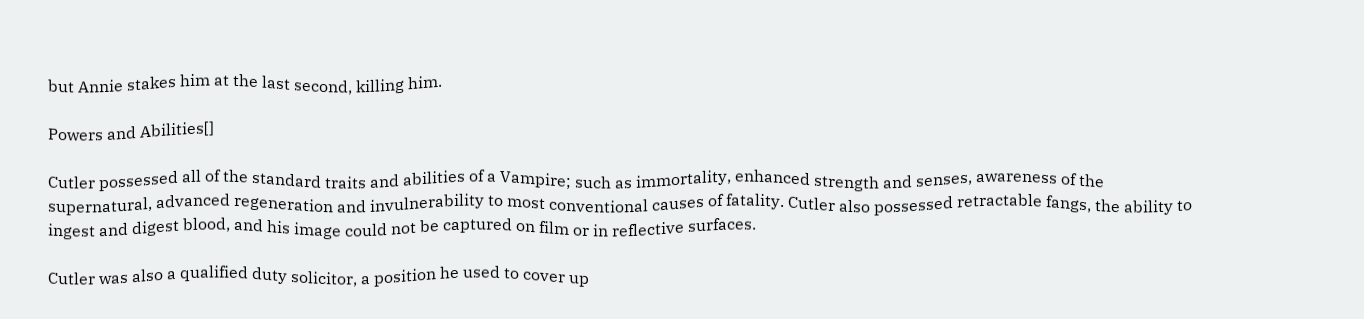but Annie stakes him at the last second, killing him.

Powers and Abilities[]

Cutler possessed all of the standard traits and abilities of a Vampire; such as immortality, enhanced strength and senses, awareness of the supernatural, advanced regeneration and invulnerability to most conventional causes of fatality. Cutler also possessed retractable fangs, the ability to ingest and digest blood, and his image could not be captured on film or in reflective surfaces.

Cutler was also a qualified duty solicitor, a position he used to cover up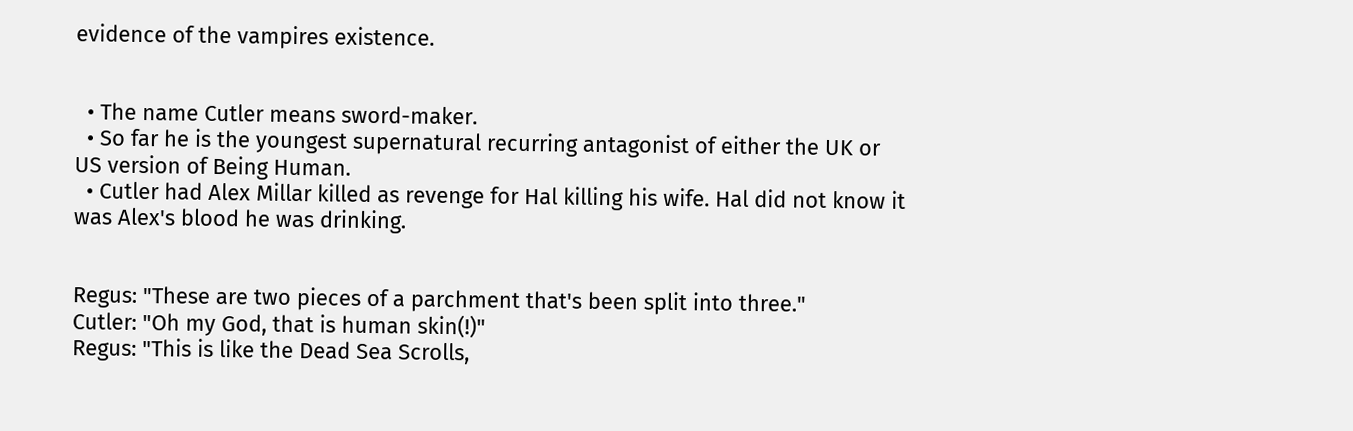evidence of the vampires existence.


  • The name Cutler means sword-maker.
  • So far he is the youngest supernatural recurring antagonist of either the UK or US version of Being Human.
  • Cutler had Alex Millar killed as revenge for Hal killing his wife. Hal did not know it was Alex's blood he was drinking.


Regus: "These are two pieces of a parchment that's been split into three."
Cutler: "Oh my God, that is human skin(!)"
Regus: "This is like the Dead Sea Scrolls,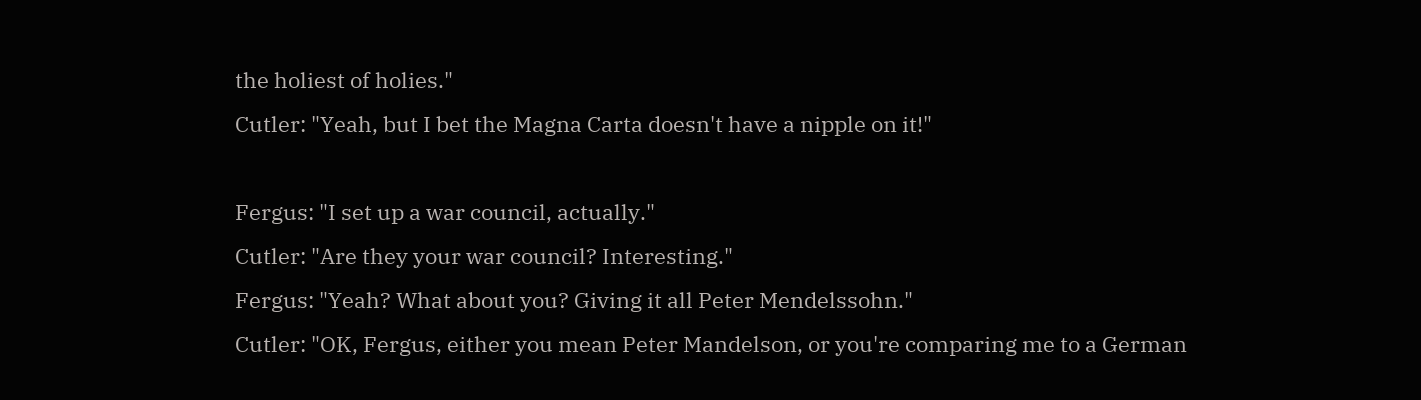the holiest of holies."
Cutler: "Yeah, but I bet the Magna Carta doesn't have a nipple on it!"

Fergus: "I set up a war council, actually."
Cutler: "Are they your war council? Interesting."
Fergus: "Yeah? What about you? Giving it all Peter Mendelssohn."
Cutler: "OK, Fergus, either you mean Peter Mandelson, or you're comparing me to a German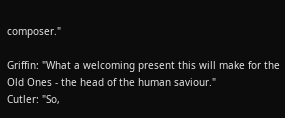composer."

Griffin: "What a welcoming present this will make for the Old Ones - the head of the human saviour."
Cutler: "So,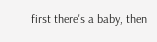first there's a baby, then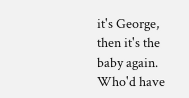it's George, then it's the baby again. Who'd have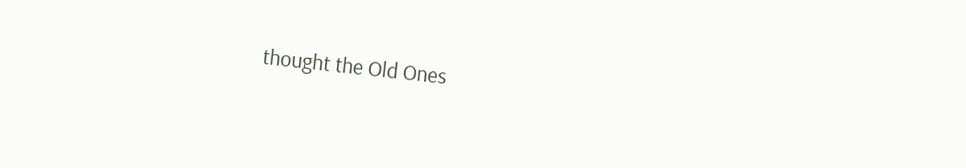thought the Old Ones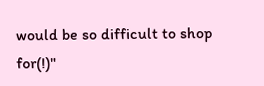would be so difficult to shop for(!)"